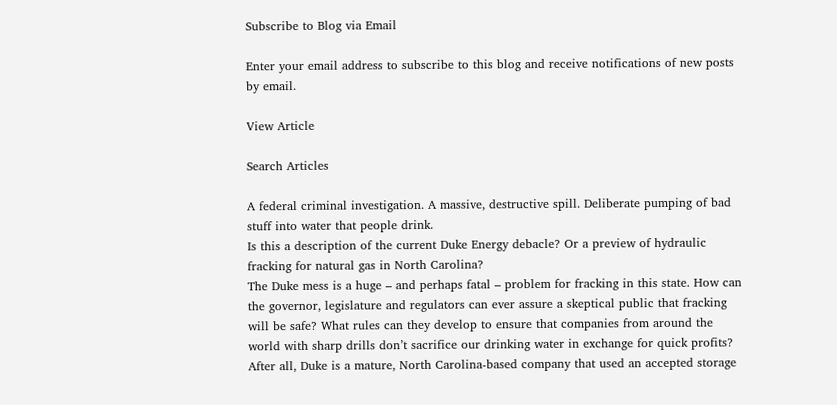Subscribe to Blog via Email

Enter your email address to subscribe to this blog and receive notifications of new posts by email.

View Article

Search Articles

A federal criminal investigation. A massive, destructive spill. Deliberate pumping of bad stuff into water that people drink.
Is this a description of the current Duke Energy debacle? Or a preview of hydraulic fracking for natural gas in North Carolina?
The Duke mess is a huge – and perhaps fatal – problem for fracking in this state. How can the governor, legislature and regulators can ever assure a skeptical public that fracking will be safe? What rules can they develop to ensure that companies from around the world with sharp drills don’t sacrifice our drinking water in exchange for quick profits?
After all, Duke is a mature, North Carolina-based company that used an accepted storage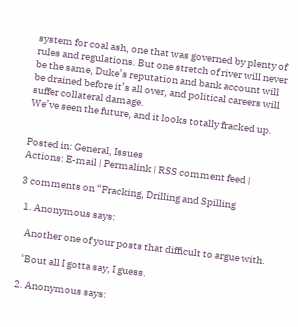system for coal ash, one that was governed by plenty of rules and regulations. But one stretch of river will never be the same, Duke’s reputation and bank account will be drained before it’s all over, and political careers will suffer collateral damage.
We’ve seen the future, and it looks totally fracked up.


Posted in: General, Issues
Actions: E-mail | Permalink | RSS comment feed |

3 comments on “Fracking, Drilling and Spilling

  1. Anonymous says:

    Another one of your posts that difficult to argue with.

    ‘Bout all I gotta say, I guess.

  2. Anonymous says: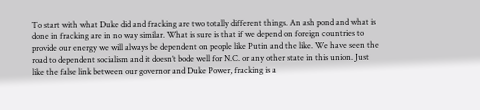To start with what Duke did and fracking are two totally different things. An ash pond and what is done in fracking are in no way similar. What is sure is that if we depend on foreign countries to provide our energy we will always be dependent on people like Putin and the like. We have seen the road to dependent socialism and it doesn’t bode well for N.C. or any other state in this union. Just like the false link between our governor and Duke Power, fracking is a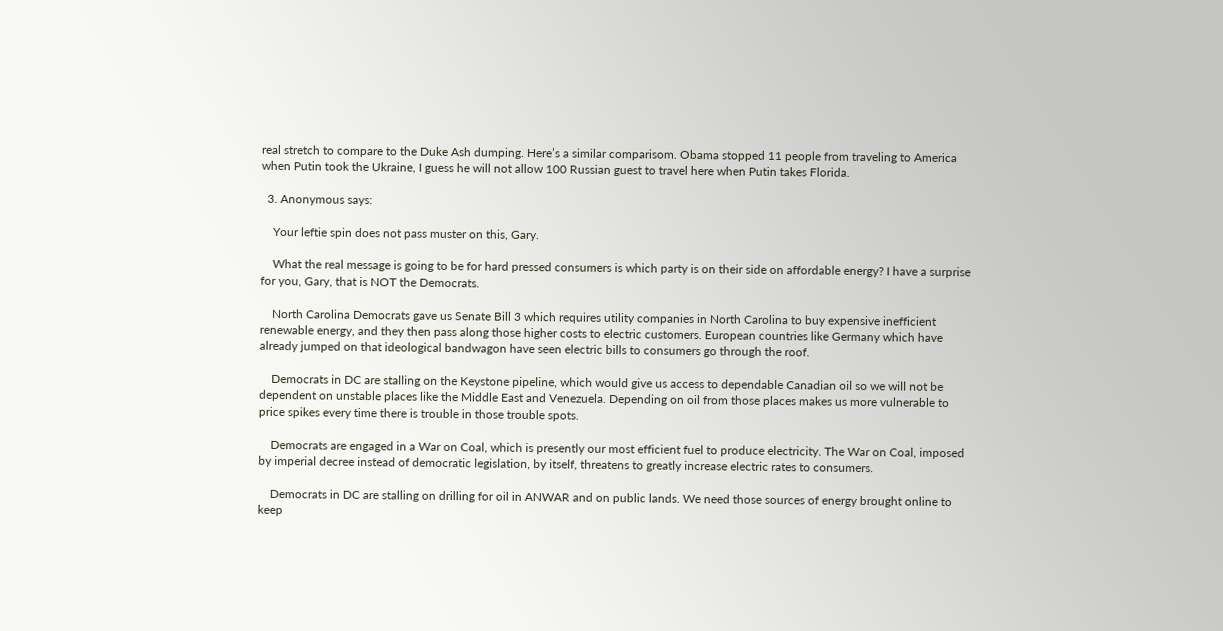real stretch to compare to the Duke Ash dumping. Here’s a similar comparisom. Obama stopped 11 people from traveling to America when Putin took the Ukraine, I guess he will not allow 100 Russian guest to travel here when Putin takes Florida.

  3. Anonymous says:

    Your leftie spin does not pass muster on this, Gary.

    What the real message is going to be for hard pressed consumers is which party is on their side on affordable energy? I have a surprise for you, Gary, that is NOT the Democrats.

    North Carolina Democrats gave us Senate Bill 3 which requires utility companies in North Carolina to buy expensive inefficient renewable energy, and they then pass along those higher costs to electric customers. European countries like Germany which have already jumped on that ideological bandwagon have seen electric bills to consumers go through the roof.

    Democrats in DC are stalling on the Keystone pipeline, which would give us access to dependable Canadian oil so we will not be dependent on unstable places like the Middle East and Venezuela. Depending on oil from those places makes us more vulnerable to price spikes every time there is trouble in those trouble spots.

    Democrats are engaged in a War on Coal, which is presently our most efficient fuel to produce electricity. The War on Coal, imposed by imperial decree instead of democratic legislation, by itself, threatens to greatly increase electric rates to consumers.

    Democrats in DC are stalling on drilling for oil in ANWAR and on public lands. We need those sources of energy brought online to keep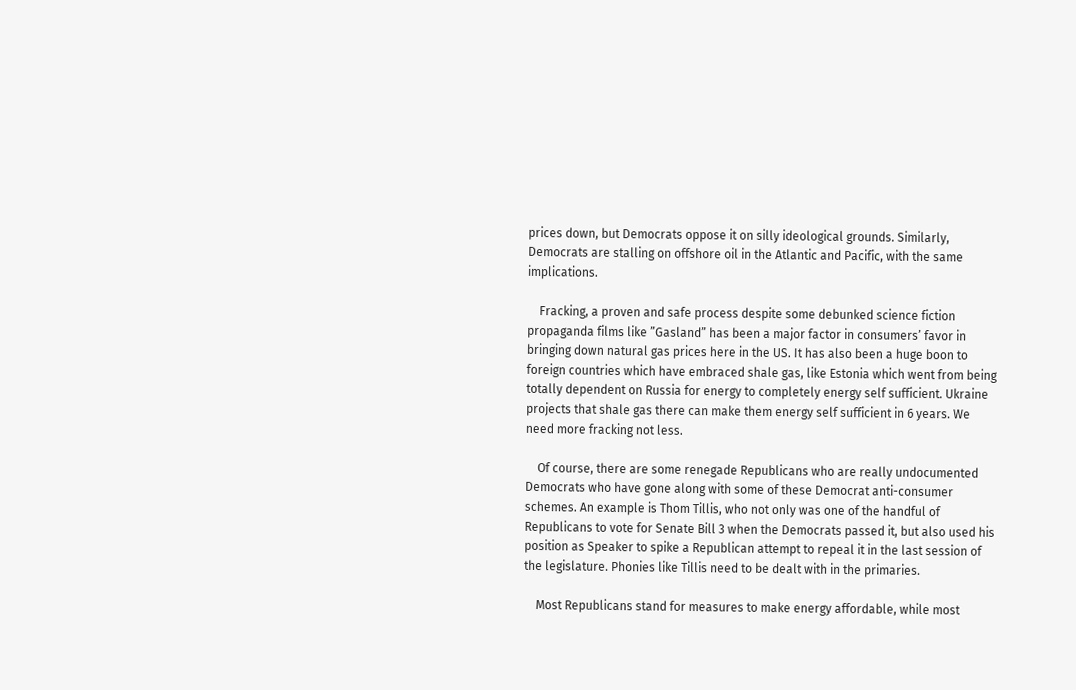prices down, but Democrats oppose it on silly ideological grounds. Similarly, Democrats are stalling on offshore oil in the Atlantic and Pacific, with the same implications.

    Fracking, a proven and safe process despite some debunked science fiction propaganda films like ”Gasland” has been a major factor in consumers’ favor in bringing down natural gas prices here in the US. It has also been a huge boon to foreign countries which have embraced shale gas, like Estonia which went from being totally dependent on Russia for energy to completely energy self sufficient. Ukraine projects that shale gas there can make them energy self sufficient in 6 years. We need more fracking not less.

    Of course, there are some renegade Republicans who are really undocumented Democrats who have gone along with some of these Democrat anti-consumer schemes. An example is Thom Tillis, who not only was one of the handful of Republicans to vote for Senate Bill 3 when the Democrats passed it, but also used his position as Speaker to spike a Republican attempt to repeal it in the last session of the legislature. Phonies like Tillis need to be dealt with in the primaries.

    Most Republicans stand for measures to make energy affordable, while most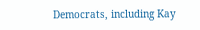Democrats, including Kay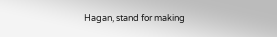Hagan, stand for making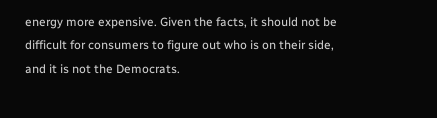energy more expensive. Given the facts, it should not be difficult for consumers to figure out who is on their side, and it is not the Democrats.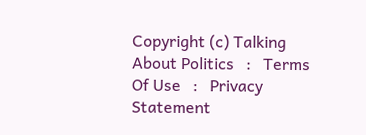Copyright (c) Talking About Politics   :   Terms Of Use   :   Privacy Statement